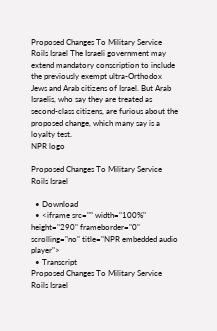Proposed Changes To Military Service Roils Israel The Israeli government may extend mandatory conscription to include the previously exempt ultra-Orthodox Jews and Arab citizens of Israel. But Arab Israelis, who say they are treated as second-class citizens, are furious about the proposed change, which many say is a loyalty test.
NPR logo

Proposed Changes To Military Service Roils Israel

  • Download
  • <iframe src="" width="100%" height="290" frameborder="0" scrolling="no" title="NPR embedded audio player">
  • Transcript
Proposed Changes To Military Service Roils Israel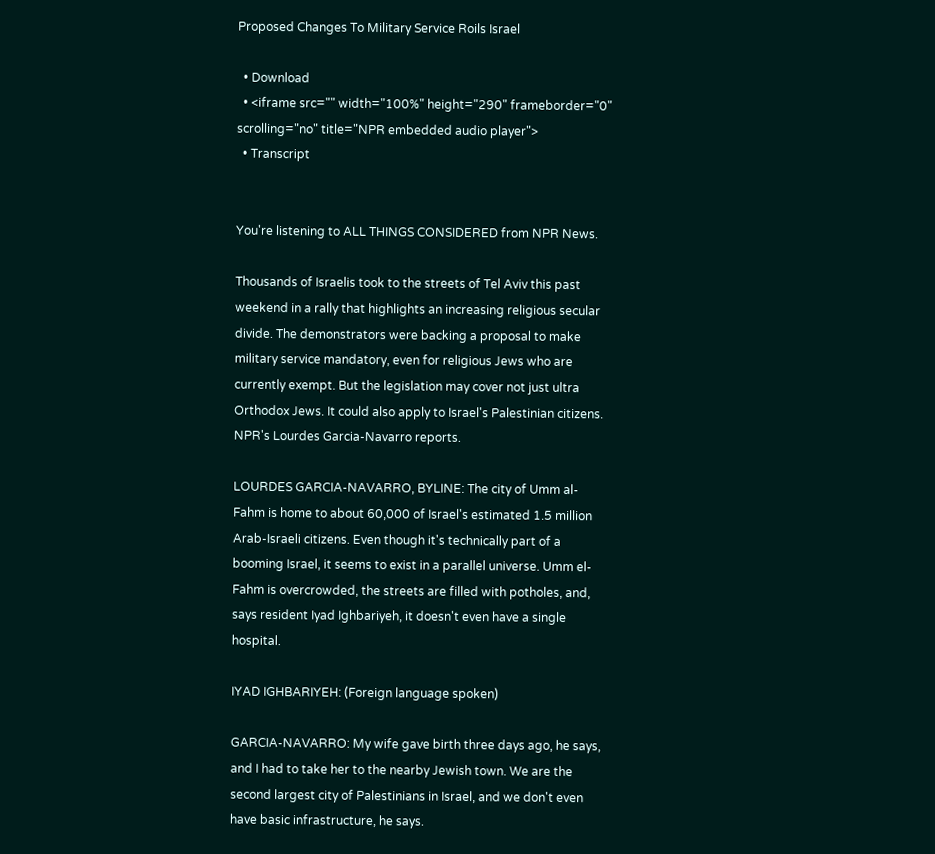Proposed Changes To Military Service Roils Israel

  • Download
  • <iframe src="" width="100%" height="290" frameborder="0" scrolling="no" title="NPR embedded audio player">
  • Transcript


You're listening to ALL THINGS CONSIDERED from NPR News.

Thousands of Israelis took to the streets of Tel Aviv this past weekend in a rally that highlights an increasing religious secular divide. The demonstrators were backing a proposal to make military service mandatory, even for religious Jews who are currently exempt. But the legislation may cover not just ultra Orthodox Jews. It could also apply to Israel's Palestinian citizens. NPR's Lourdes Garcia-Navarro reports.

LOURDES GARCIA-NAVARRO, BYLINE: The city of Umm al-Fahm is home to about 60,000 of Israel's estimated 1.5 million Arab-Israeli citizens. Even though it's technically part of a booming Israel, it seems to exist in a parallel universe. Umm el-Fahm is overcrowded, the streets are filled with potholes, and, says resident Iyad Ighbariyeh, it doesn't even have a single hospital.

IYAD IGHBARIYEH: (Foreign language spoken)

GARCIA-NAVARRO: My wife gave birth three days ago, he says, and I had to take her to the nearby Jewish town. We are the second largest city of Palestinians in Israel, and we don't even have basic infrastructure, he says.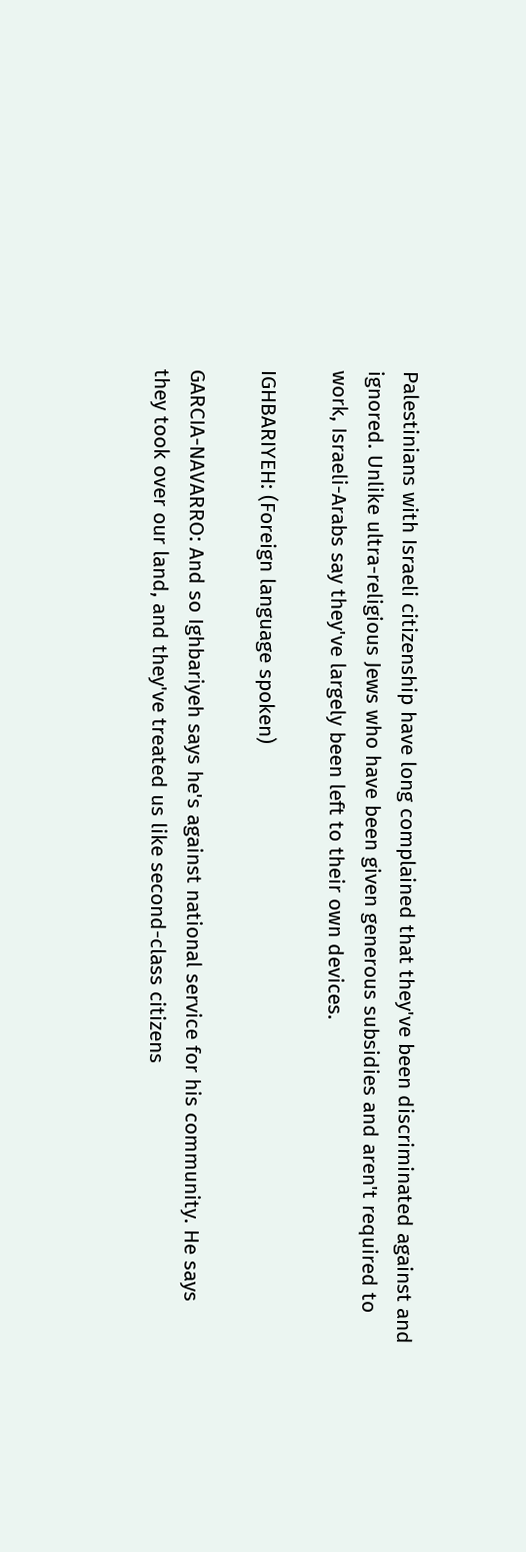Palestinians with Israeli citizenship have long complained that they've been discriminated against and ignored. Unlike ultra-religious Jews who have been given generous subsidies and aren't required to work, Israeli-Arabs say they've largely been left to their own devices.

IGHBARIYEH: (Foreign language spoken)

GARCIA-NAVARRO: And so Ighbariyeh says he's against national service for his community. He says they took over our land, and they've treated us like second-class citizens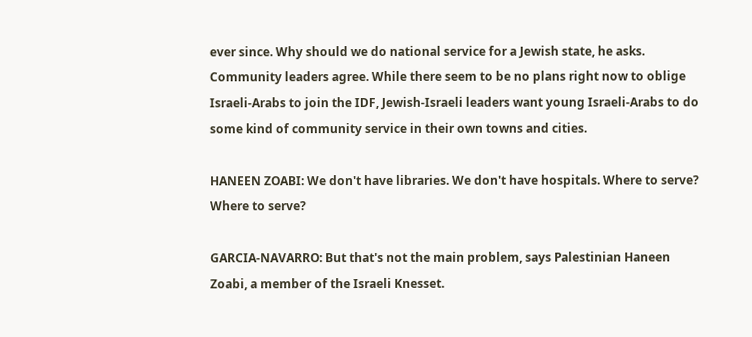ever since. Why should we do national service for a Jewish state, he asks. Community leaders agree. While there seem to be no plans right now to oblige Israeli-Arabs to join the IDF, Jewish-Israeli leaders want young Israeli-Arabs to do some kind of community service in their own towns and cities.

HANEEN ZOABI: We don't have libraries. We don't have hospitals. Where to serve? Where to serve?

GARCIA-NAVARRO: But that's not the main problem, says Palestinian Haneen Zoabi, a member of the Israeli Knesset.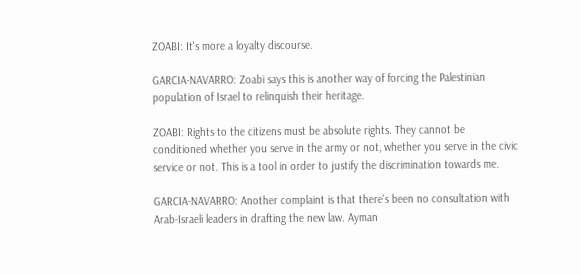ZOABI: It's more a loyalty discourse.

GARCIA-NAVARRO: Zoabi says this is another way of forcing the Palestinian population of Israel to relinquish their heritage.

ZOABI: Rights to the citizens must be absolute rights. They cannot be conditioned whether you serve in the army or not, whether you serve in the civic service or not. This is a tool in order to justify the discrimination towards me.

GARCIA-NAVARRO: Another complaint is that there's been no consultation with Arab-Israeli leaders in drafting the new law. Ayman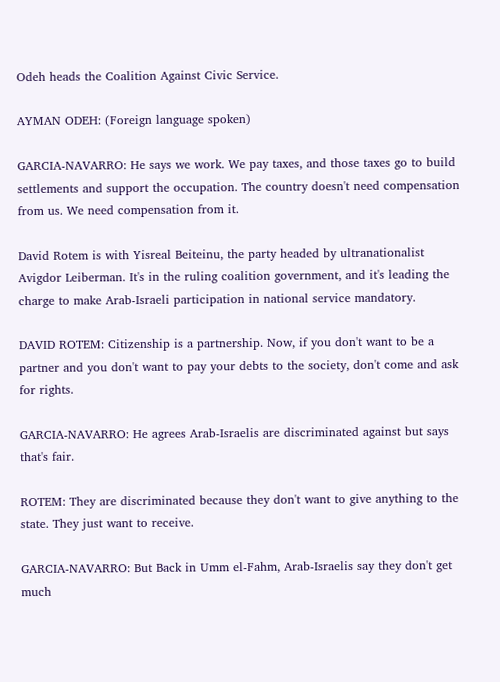Odeh heads the Coalition Against Civic Service.

AYMAN ODEH: (Foreign language spoken)

GARCIA-NAVARRO: He says we work. We pay taxes, and those taxes go to build settlements and support the occupation. The country doesn't need compensation from us. We need compensation from it.

David Rotem is with Yisreal Beiteinu, the party headed by ultranationalist Avigdor Leiberman. It's in the ruling coalition government, and it's leading the charge to make Arab-Israeli participation in national service mandatory.

DAVID ROTEM: Citizenship is a partnership. Now, if you don't want to be a partner and you don't want to pay your debts to the society, don't come and ask for rights.

GARCIA-NAVARRO: He agrees Arab-Israelis are discriminated against but says that's fair.

ROTEM: They are discriminated because they don't want to give anything to the state. They just want to receive.

GARCIA-NAVARRO: But Back in Umm el-Fahm, Arab-Israelis say they don't get much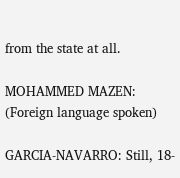from the state at all.

MOHAMMED MAZEN: (Foreign language spoken)

GARCIA-NAVARRO: Still, 18-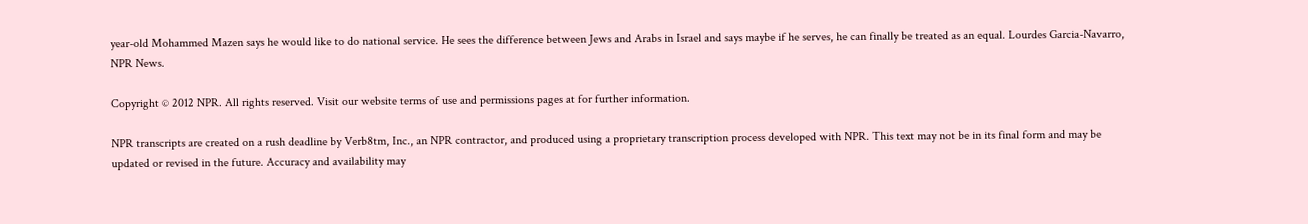year-old Mohammed Mazen says he would like to do national service. He sees the difference between Jews and Arabs in Israel and says maybe if he serves, he can finally be treated as an equal. Lourdes Garcia-Navarro, NPR News.

Copyright © 2012 NPR. All rights reserved. Visit our website terms of use and permissions pages at for further information.

NPR transcripts are created on a rush deadline by Verb8tm, Inc., an NPR contractor, and produced using a proprietary transcription process developed with NPR. This text may not be in its final form and may be updated or revised in the future. Accuracy and availability may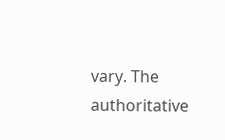vary. The authoritative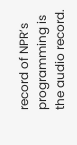record of NPR’s programming is the audio record.